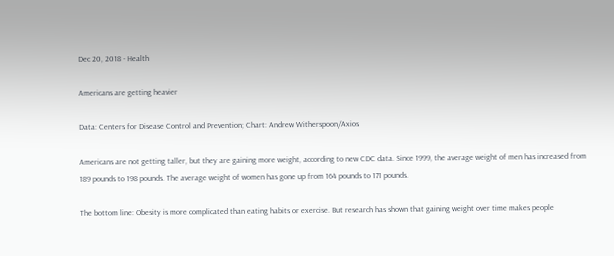Dec 20, 2018 - Health

Americans are getting heavier

Data: Centers for Disease Control and Prevention; Chart: Andrew Witherspoon/Axios

Americans are not getting taller, but they are gaining more weight, according to new CDC data. Since 1999, the average weight of men has increased from 189 pounds to 198 pounds. The average weight of women has gone up from 164 pounds to 171 pounds.

The bottom line: Obesity is more complicated than eating habits or exercise. But research has shown that gaining weight over time makes people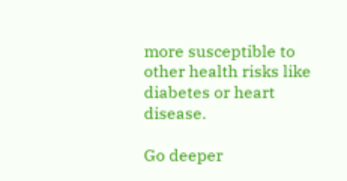more susceptible to other health risks like diabetes or heart disease.

Go deeper